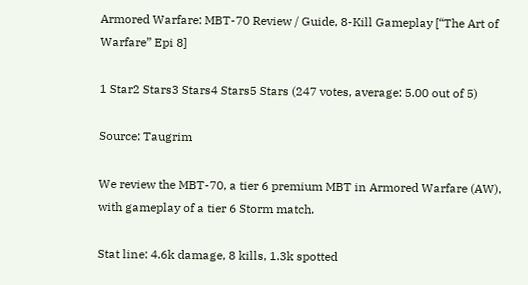Armored Warfare: MBT-70 Review / Guide, 8-Kill Gameplay [“The Art of Warfare” Epi 8]

1 Star2 Stars3 Stars4 Stars5 Stars (247 votes, average: 5.00 out of 5)

Source: Taugrim

We review the MBT-70, a tier 6 premium MBT in Armored Warfare (AW), with gameplay of a tier 6 Storm match.

Stat line: 4.6k damage, 8 kills, 1.3k spotted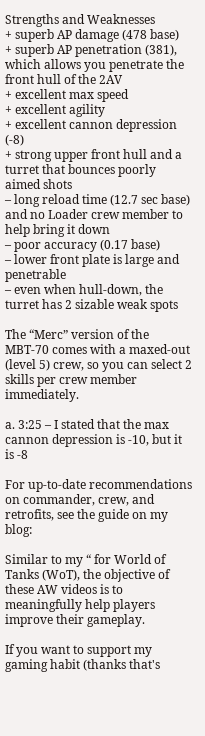Strengths and Weaknesses
+ superb AP damage (478 base)
+ superb AP penetration (381), which allows you penetrate the front hull of the 2AV
+ excellent max speed
+ excellent agility
+ excellent cannon depression (-8)
+ strong upper front hull and a turret that bounces poorly aimed shots
– long reload time (12.7 sec base) and no Loader crew member to help bring it down
– poor accuracy (0.17 base)
– lower front plate is large and penetrable
– even when hull-down, the turret has 2 sizable weak spots

The “Merc” version of the MBT-70 comes with a maxed-out (level 5) crew, so you can select 2 skills per crew member immediately.

a. 3:25 – I stated that the max cannon depression is -10, but it is -8

For up-to-date recommendations on commander, crew, and retrofits, see the guide on my blog:

Similar to my “ for World of Tanks (WoT), the objective of these AW videos is to meaningfully help players improve their gameplay.

If you want to support my gaming habit (thanks that's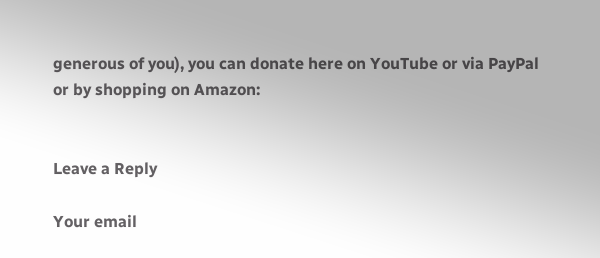generous of you), you can donate here on YouTube or via PayPal or by shopping on Amazon:


Leave a Reply

Your email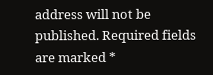address will not be published. Required fields are marked *